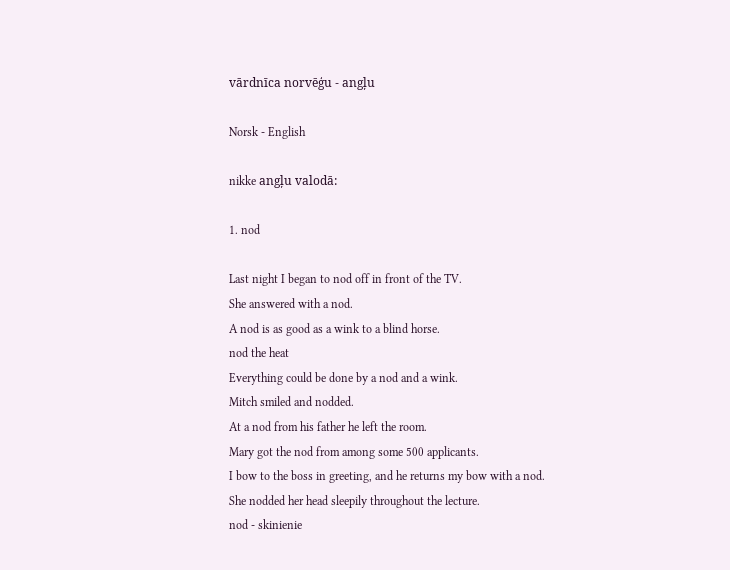vārdnīca norvēģu - angļu

Norsk - English

nikke angļu valodā:

1. nod

Last night I began to nod off in front of the TV.
She answered with a nod.
A nod is as good as a wink to a blind horse.
nod the heat
Everything could be done by a nod and a wink.
Mitch smiled and nodded.
At a nod from his father he left the room.
Mary got the nod from among some 500 applicants.
I bow to the boss in greeting, and he returns my bow with a nod.
She nodded her head sleepily throughout the lecture.
nod - skinienie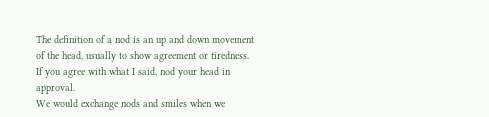The definition of a nod is an up and down movement of the head, usually to show agreement or tiredness.
If you agree with what I said, nod your head in approval.
We would exchange nods and smiles when we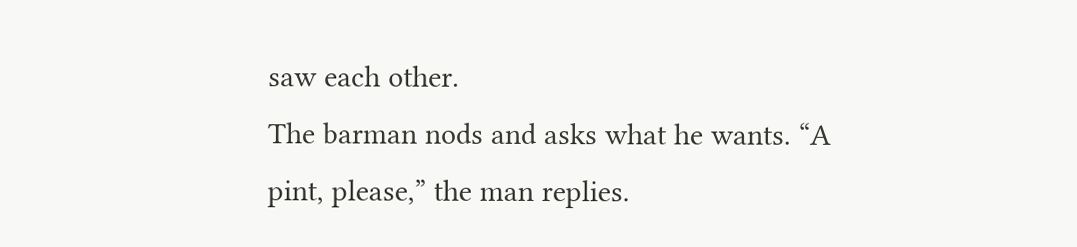saw each other.
The barman nods and asks what he wants. “A pint, please,” the man replies.